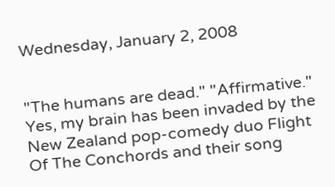Wednesday, January 2, 2008


"The humans are dead." "Affirmative." Yes, my brain has been invaded by the New Zealand pop-comedy duo Flight Of The Conchords and their song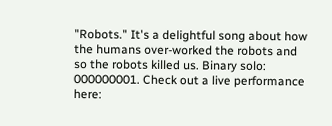"Robots." It's a delightful song about how the humans over-worked the robots and so the robots killed us. Binary solo: 000000001. Check out a live performance here: